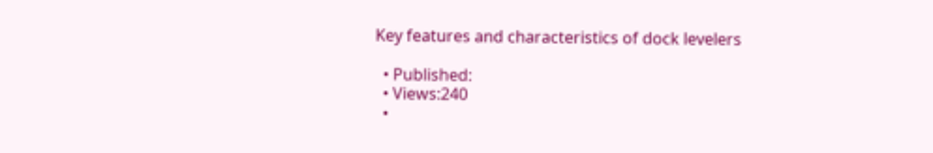Key features and characteristics of dock levelers

  • Published:
  • Views:240
  •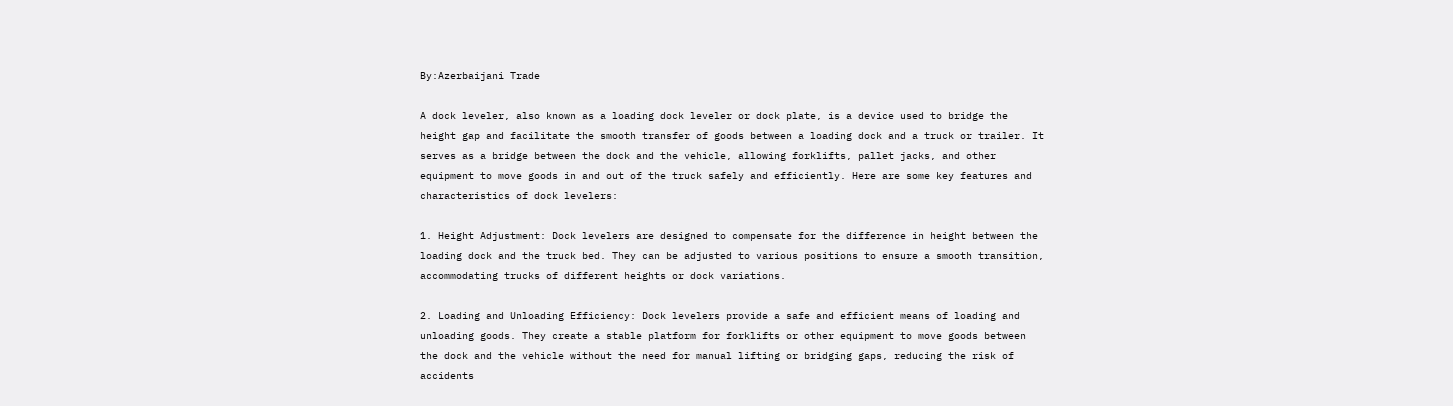By:Azerbaijani Trade

A dock leveler, also known as a loading dock leveler or dock plate, is a device used to bridge the height gap and facilitate the smooth transfer of goods between a loading dock and a truck or trailer. It serves as a bridge between the dock and the vehicle, allowing forklifts, pallet jacks, and other equipment to move goods in and out of the truck safely and efficiently. Here are some key features and characteristics of dock levelers:

1. Height Adjustment: Dock levelers are designed to compensate for the difference in height between the loading dock and the truck bed. They can be adjusted to various positions to ensure a smooth transition, accommodating trucks of different heights or dock variations.

2. Loading and Unloading Efficiency: Dock levelers provide a safe and efficient means of loading and unloading goods. They create a stable platform for forklifts or other equipment to move goods between the dock and the vehicle without the need for manual lifting or bridging gaps, reducing the risk of accidents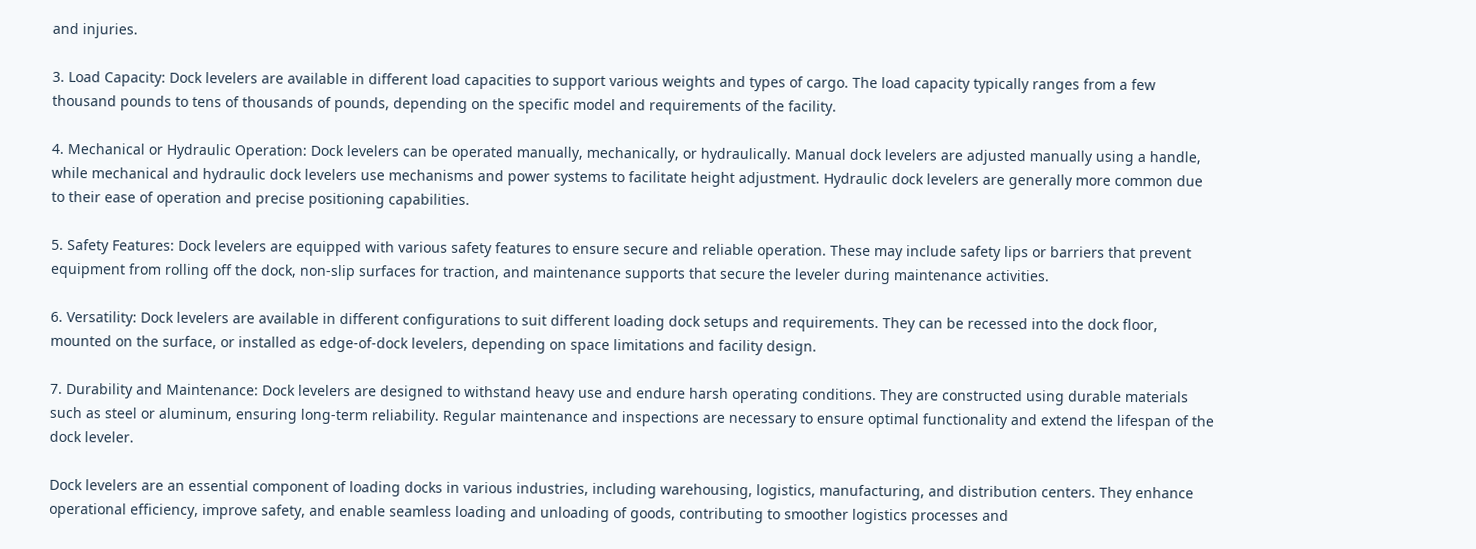and injuries.

3. Load Capacity: Dock levelers are available in different load capacities to support various weights and types of cargo. The load capacity typically ranges from a few thousand pounds to tens of thousands of pounds, depending on the specific model and requirements of the facility.

4. Mechanical or Hydraulic Operation: Dock levelers can be operated manually, mechanically, or hydraulically. Manual dock levelers are adjusted manually using a handle, while mechanical and hydraulic dock levelers use mechanisms and power systems to facilitate height adjustment. Hydraulic dock levelers are generally more common due to their ease of operation and precise positioning capabilities.

5. Safety Features: Dock levelers are equipped with various safety features to ensure secure and reliable operation. These may include safety lips or barriers that prevent equipment from rolling off the dock, non-slip surfaces for traction, and maintenance supports that secure the leveler during maintenance activities.

6. Versatility: Dock levelers are available in different configurations to suit different loading dock setups and requirements. They can be recessed into the dock floor, mounted on the surface, or installed as edge-of-dock levelers, depending on space limitations and facility design.

7. Durability and Maintenance: Dock levelers are designed to withstand heavy use and endure harsh operating conditions. They are constructed using durable materials such as steel or aluminum, ensuring long-term reliability. Regular maintenance and inspections are necessary to ensure optimal functionality and extend the lifespan of the dock leveler.

Dock levelers are an essential component of loading docks in various industries, including warehousing, logistics, manufacturing, and distribution centers. They enhance operational efficiency, improve safety, and enable seamless loading and unloading of goods, contributing to smoother logistics processes and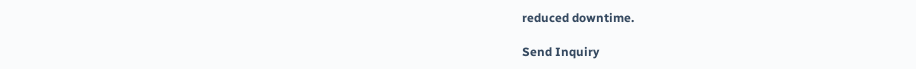reduced downtime.

Send Inquiry